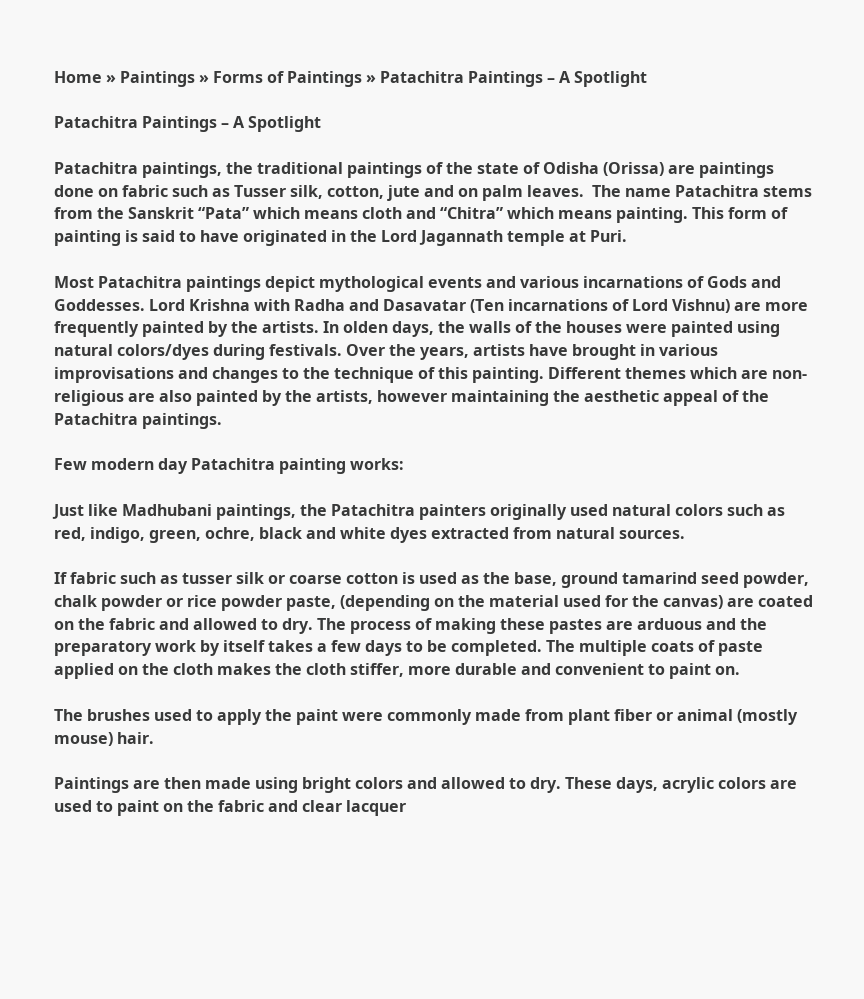Home » Paintings » Forms of Paintings » Patachitra Paintings – A Spotlight

Patachitra Paintings – A Spotlight

Patachitra paintings, the traditional paintings of the state of Odisha (Orissa) are paintings done on fabric such as Tusser silk, cotton, jute and on palm leaves.  The name Patachitra stems from the Sanskrit “Pata” which means cloth and “Chitra” which means painting. This form of painting is said to have originated in the Lord Jagannath temple at Puri.

Most Patachitra paintings depict mythological events and various incarnations of Gods and Goddesses. Lord Krishna with Radha and Dasavatar (Ten incarnations of Lord Vishnu) are more frequently painted by the artists. In olden days, the walls of the houses were painted using natural colors/dyes during festivals. Over the years, artists have brought in various improvisations and changes to the technique of this painting. Different themes which are non-religious are also painted by the artists, however maintaining the aesthetic appeal of the Patachitra paintings.

Few modern day Patachitra painting works:

Just like Madhubani paintings, the Patachitra painters originally used natural colors such as red, indigo, green, ochre, black and white dyes extracted from natural sources.

If fabric such as tusser silk or coarse cotton is used as the base, ground tamarind seed powder, chalk powder or rice powder paste, (depending on the material used for the canvas) are coated on the fabric and allowed to dry. The process of making these pastes are arduous and the preparatory work by itself takes a few days to be completed. The multiple coats of paste applied on the cloth makes the cloth stiffer, more durable and convenient to paint on.

The brushes used to apply the paint were commonly made from plant fiber or animal (mostly mouse) hair.

Paintings are then made using bright colors and allowed to dry. These days, acrylic colors are used to paint on the fabric and clear lacquer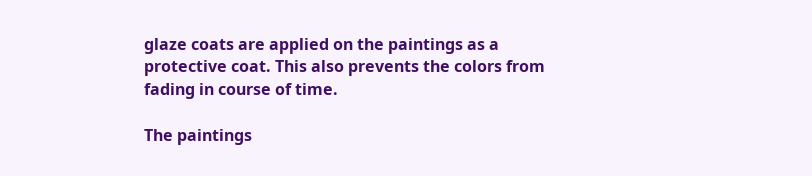glaze coats are applied on the paintings as a protective coat. This also prevents the colors from fading in course of time.

The paintings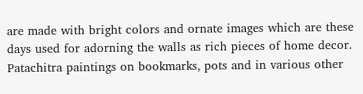are made with bright colors and ornate images which are these days used for adorning the walls as rich pieces of home decor. Patachitra paintings on bookmarks, pots and in various other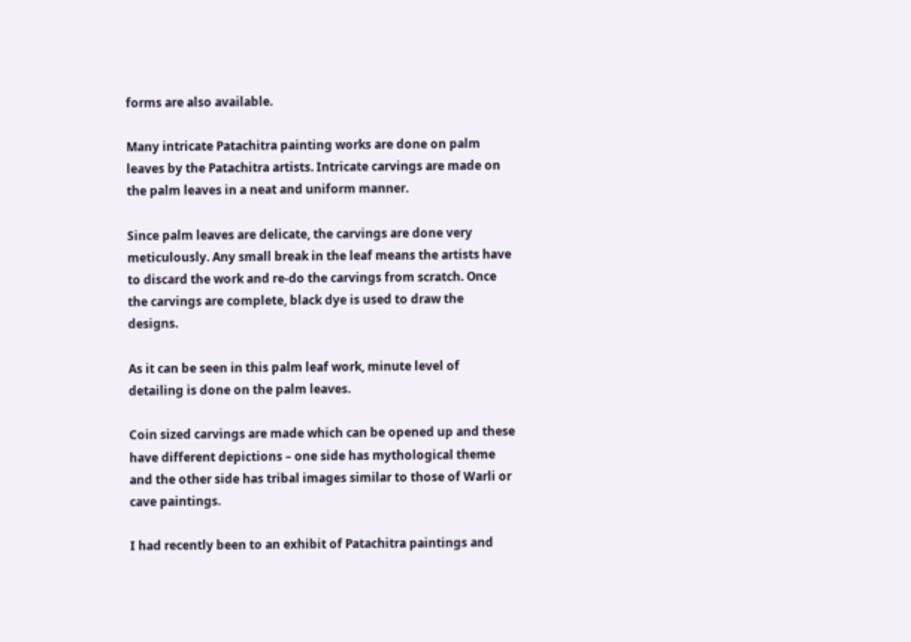forms are also available.

Many intricate Patachitra painting works are done on palm leaves by the Patachitra artists. Intricate carvings are made on the palm leaves in a neat and uniform manner.

Since palm leaves are delicate, the carvings are done very meticulously. Any small break in the leaf means the artists have to discard the work and re-do the carvings from scratch. Once the carvings are complete, black dye is used to draw the designs.

As it can be seen in this palm leaf work, minute level of detailing is done on the palm leaves.

Coin sized carvings are made which can be opened up and these have different depictions – one side has mythological theme and the other side has tribal images similar to those of Warli or cave paintings.

I had recently been to an exhibit of Patachitra paintings and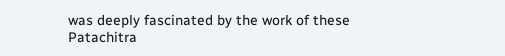was deeply fascinated by the work of these Patachitra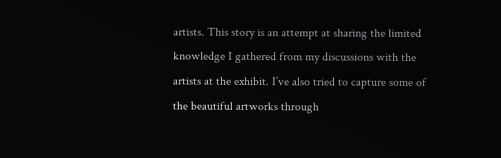artists. This story is an attempt at sharing the limited knowledge I gathered from my discussions with the artists at the exhibit. I’ve also tried to capture some of the beautiful artworks through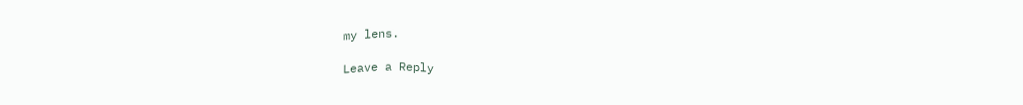my lens.

Leave a Reply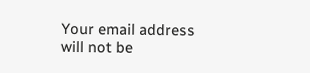Your email address will not be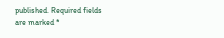published. Required fields are marked *